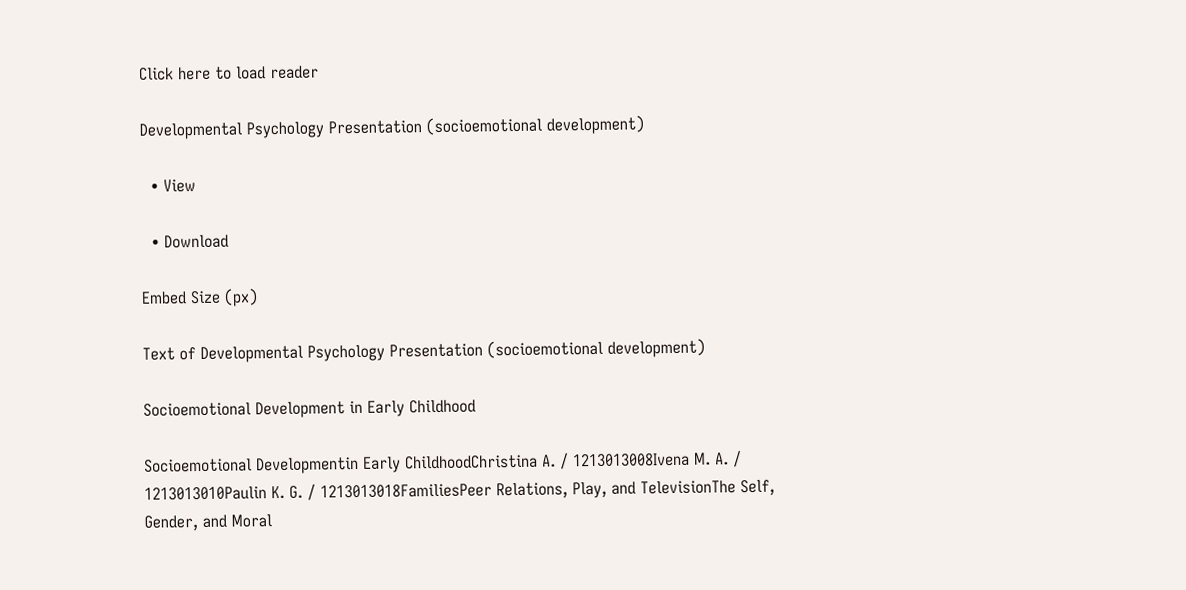Click here to load reader

Developmental Psychology Presentation (socioemotional development)

  • View

  • Download

Embed Size (px)

Text of Developmental Psychology Presentation (socioemotional development)

Socioemotional Development in Early Childhood

Socioemotional Developmentin Early ChildhoodChristina A. / 1213013008Ivena M. A. / 1213013010Paulin K. G. / 1213013018FamiliesPeer Relations, Play, and TelevisionThe Self, Gender, and Moral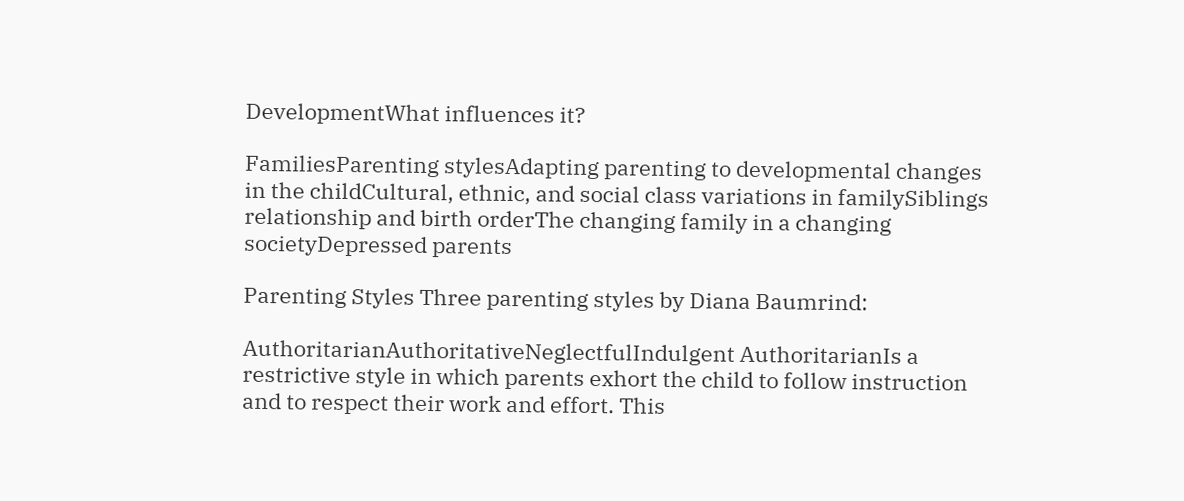DevelopmentWhat influences it?

FamiliesParenting stylesAdapting parenting to developmental changes in the childCultural, ethnic, and social class variations in familySiblings relationship and birth orderThe changing family in a changing societyDepressed parents

Parenting Styles Three parenting styles by Diana Baumrind:

AuthoritarianAuthoritativeNeglectfulIndulgent AuthoritarianIs a restrictive style in which parents exhort the child to follow instruction and to respect their work and effort. This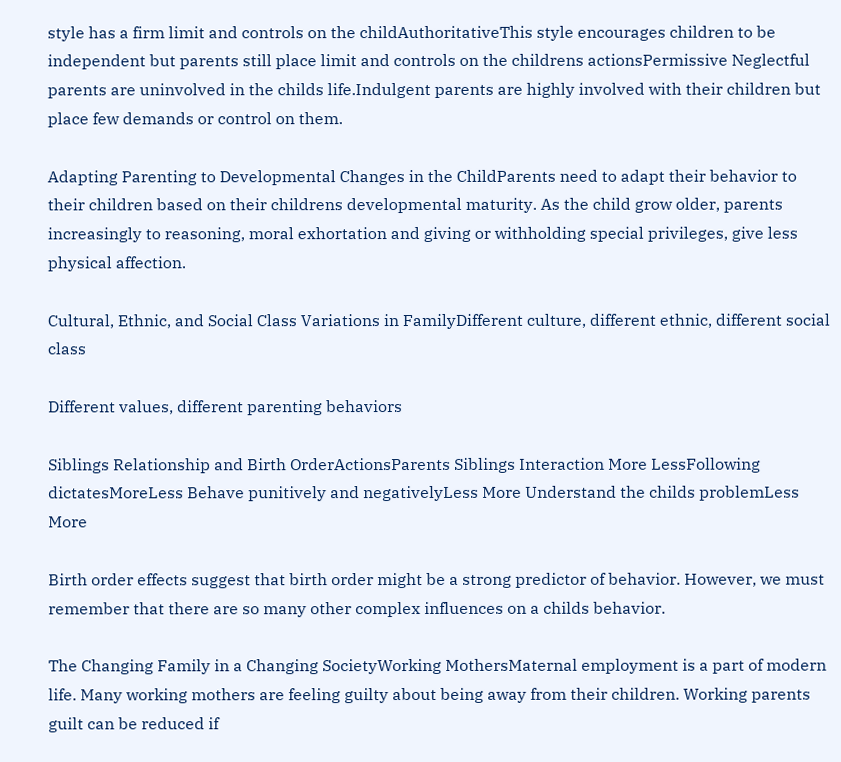style has a firm limit and controls on the childAuthoritativeThis style encourages children to be independent but parents still place limit and controls on the childrens actionsPermissive Neglectful parents are uninvolved in the childs life.Indulgent parents are highly involved with their children but place few demands or control on them.

Adapting Parenting to Developmental Changes in the ChildParents need to adapt their behavior to their children based on their childrens developmental maturity. As the child grow older, parents increasingly to reasoning, moral exhortation and giving or withholding special privileges, give less physical affection.

Cultural, Ethnic, and Social Class Variations in FamilyDifferent culture, different ethnic, different social class

Different values, different parenting behaviors

Siblings Relationship and Birth OrderActionsParents Siblings Interaction More LessFollowing dictatesMoreLess Behave punitively and negativelyLess More Understand the childs problemLess More

Birth order effects suggest that birth order might be a strong predictor of behavior. However, we must remember that there are so many other complex influences on a childs behavior.

The Changing Family in a Changing SocietyWorking MothersMaternal employment is a part of modern life. Many working mothers are feeling guilty about being away from their children. Working parents guilt can be reduced if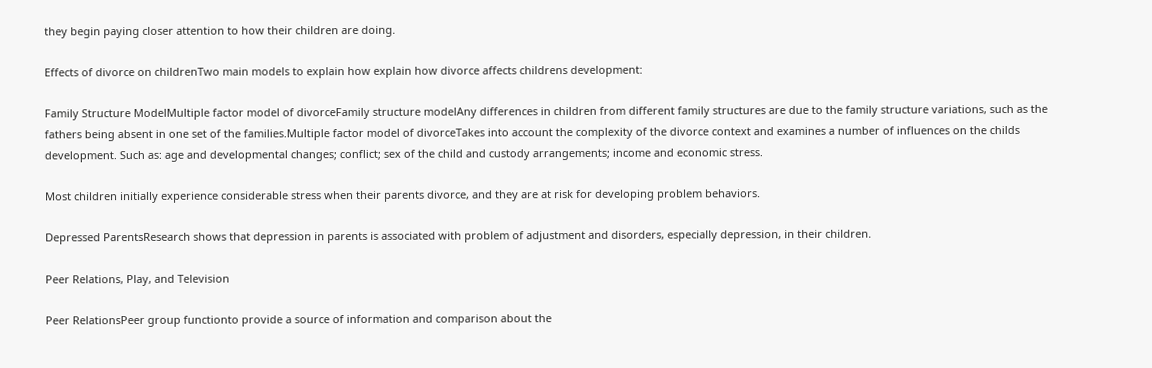they begin paying closer attention to how their children are doing.

Effects of divorce on childrenTwo main models to explain how explain how divorce affects childrens development:

Family Structure ModelMultiple factor model of divorceFamily structure modelAny differences in children from different family structures are due to the family structure variations, such as the fathers being absent in one set of the families.Multiple factor model of divorceTakes into account the complexity of the divorce context and examines a number of influences on the childs development. Such as: age and developmental changes; conflict; sex of the child and custody arrangements; income and economic stress.

Most children initially experience considerable stress when their parents divorce, and they are at risk for developing problem behaviors.

Depressed ParentsResearch shows that depression in parents is associated with problem of adjustment and disorders, especially depression, in their children.

Peer Relations, Play, and Television

Peer RelationsPeer group functionto provide a source of information and comparison about the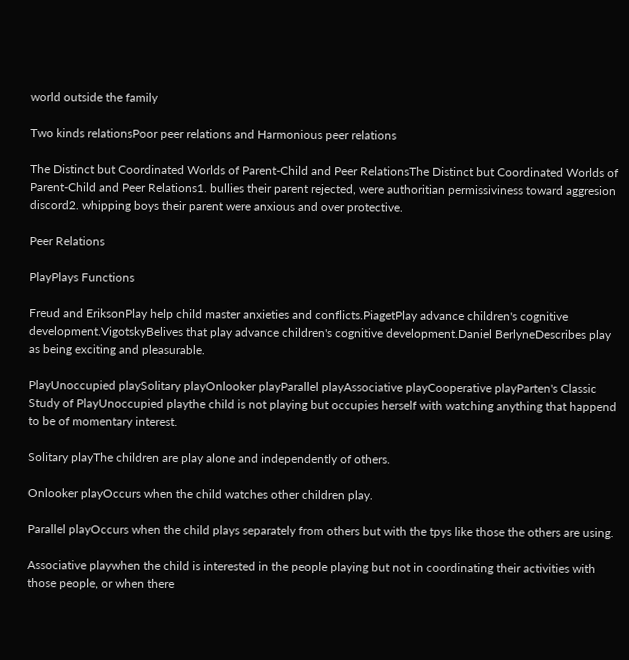world outside the family

Two kinds relationsPoor peer relations and Harmonious peer relations

The Distinct but Coordinated Worlds of Parent-Child and Peer RelationsThe Distinct but Coordinated Worlds of Parent-Child and Peer Relations1. bullies their parent rejected, were authoritian permissiviness toward aggresion discord2. whipping boys their parent were anxious and over protective.

Peer Relations

PlayPlays Functions

Freud and EriksonPlay help child master anxieties and conflicts.PiagetPlay advance children's cognitive development.VigotskyBelives that play advance children's cognitive development.Daniel BerlyneDescribes play as being exciting and pleasurable.

PlayUnoccupied playSolitary playOnlooker playParallel playAssociative playCooperative playParten's Classic Study of PlayUnoccupied playthe child is not playing but occupies herself with watching anything that happend to be of momentary interest.

Solitary playThe children are play alone and independently of others.

Onlooker playOccurs when the child watches other children play.

Parallel playOccurs when the child plays separately from others but with the tpys like those the others are using.

Associative playwhen the child is interested in the people playing but not in coordinating their activities with those people, or when there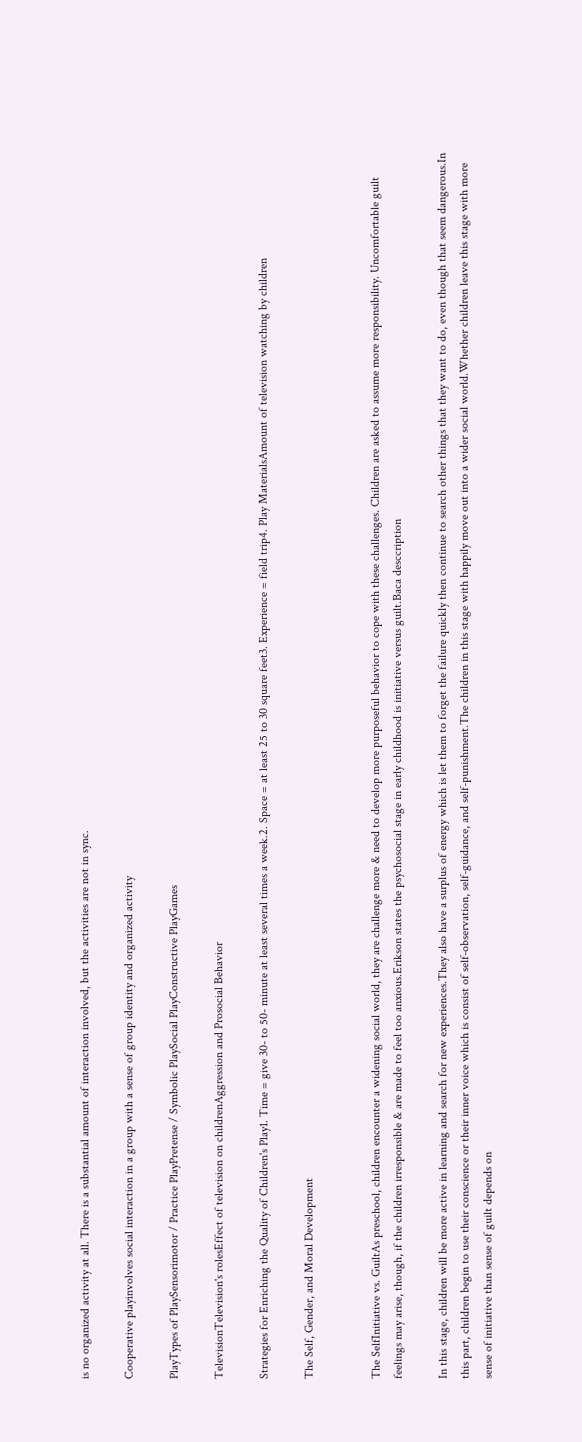is no organized activity at all. There is a substantial amount of interaction involved, but the activities are not in sync.

Cooperative playinvolves social interaction in a group with a sense of group identity and organized activity

PlayTypes of PlaySensorimotor / Practice PlayPretense / Symbolic PlaySocial PlayConstructive PlayGames

TelevisionTelevision's rolesEffect of television on childrenAggression and Prosocial Behavior

Strategies for Enriching the Quality of Children's Play1. Time = give 30- to 50- minute at least several times a week.2. Space = at least 25 to 30 square feet3. Experience = field trip4. Play MaterialsAmount of television watching by children

The Self, Gender, and Moral Development


The SelfInitiative vs. GuiltAs preschool, children encounter a widening social world, they are challenge more & need to develop more purposeful behavior to cope with these challenges. Children are asked to assume more responsibility. Uncomfortable guilt feelings may arise, though, if the children irresponsible & are made to feel too anxious.Erikson states the psychosocial stage in early childhood is initiative versus guilt.Baca desccription

In this stage, children will be more active in learning and search for new experiences.They also have a surplus of energy which is let them to forget the failure quickly then continue to search other things that they want to do, even though that seem dangerous.In this part, children begin to use their conscience or their inner voice which is consist of self-observation, self-guidance, and self-punishment.The children in this stage with happily move out into a wider social world.Whether children leave this stage with more sense of initiative than sense of guilt depends on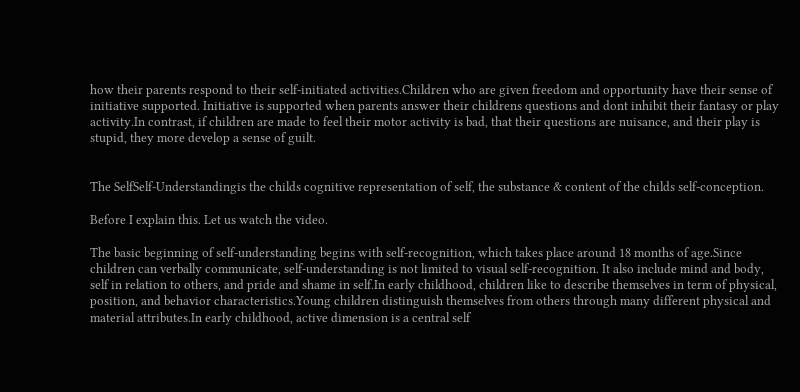how their parents respond to their self-initiated activities.Children who are given freedom and opportunity have their sense of initiative supported. Initiative is supported when parents answer their childrens questions and dont inhibit their fantasy or play activity.In contrast, if children are made to feel their motor activity is bad, that their questions are nuisance, and their play is stupid, they more develop a sense of guilt.


The SelfSelf-Understandingis the childs cognitive representation of self, the substance & content of the childs self-conception.

Before I explain this. Let us watch the video.

The basic beginning of self-understanding begins with self-recognition, which takes place around 18 months of age.Since children can verbally communicate, self-understanding is not limited to visual self-recognition. It also include mind and body, self in relation to others, and pride and shame in self.In early childhood, children like to describe themselves in term of physical, position, and behavior characteristics.Young children distinguish themselves from others through many different physical and material attributes.In early childhood, active dimension is a central self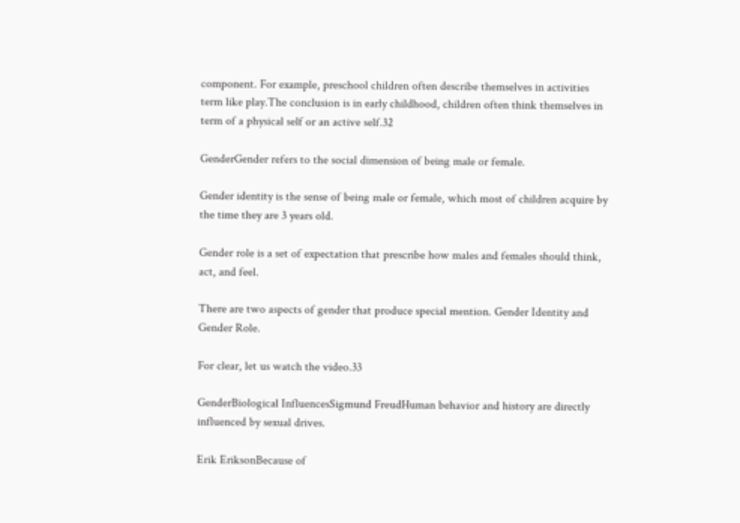component. For example, preschool children often describe themselves in activities term like play.The conclusion is in early childhood, children often think themselves in term of a physical self or an active self.32

GenderGender refers to the social dimension of being male or female.

Gender identity is the sense of being male or female, which most of children acquire by the time they are 3 years old.

Gender role is a set of expectation that prescribe how males and females should think, act, and feel.

There are two aspects of gender that produce special mention. Gender Identity and Gender Role.

For clear, let us watch the video.33

GenderBiological InfluencesSigmund FreudHuman behavior and history are directly influenced by sexual drives.

Erik EriksonBecause of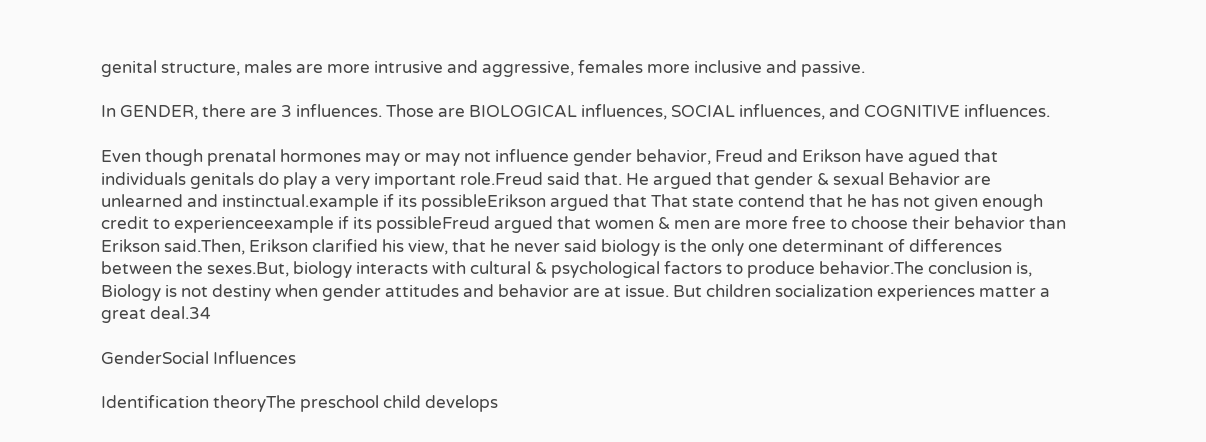genital structure, males are more intrusive and aggressive, females more inclusive and passive.

In GENDER, there are 3 influences. Those are BIOLOGICAL influences, SOCIAL influences, and COGNITIVE influences.

Even though prenatal hormones may or may not influence gender behavior, Freud and Erikson have agued that individuals genitals do play a very important role.Freud said that. He argued that gender & sexual Behavior are unlearned and instinctual.example if its possibleErikson argued that That state contend that he has not given enough credit to experienceexample if its possibleFreud argued that women & men are more free to choose their behavior than Erikson said.Then, Erikson clarified his view, that he never said biology is the only one determinant of differences between the sexes.But, biology interacts with cultural & psychological factors to produce behavior.The conclusion is, Biology is not destiny when gender attitudes and behavior are at issue. But children socialization experiences matter a great deal.34

GenderSocial Influences

Identification theoryThe preschool child develops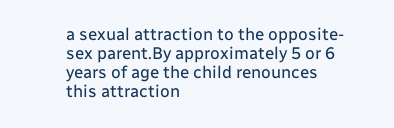a sexual attraction to the opposite-sex parent.By approximately 5 or 6 years of age the child renounces this attraction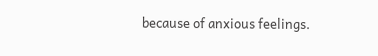because of anxious feelings.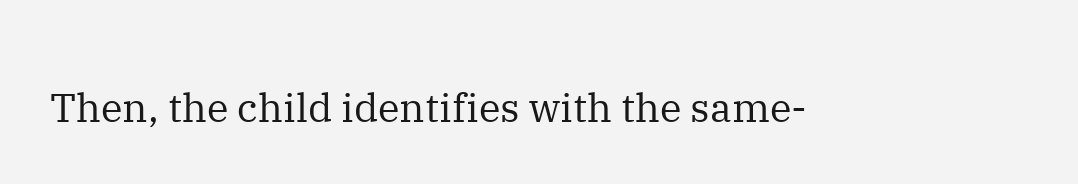Then, the child identifies with the same-